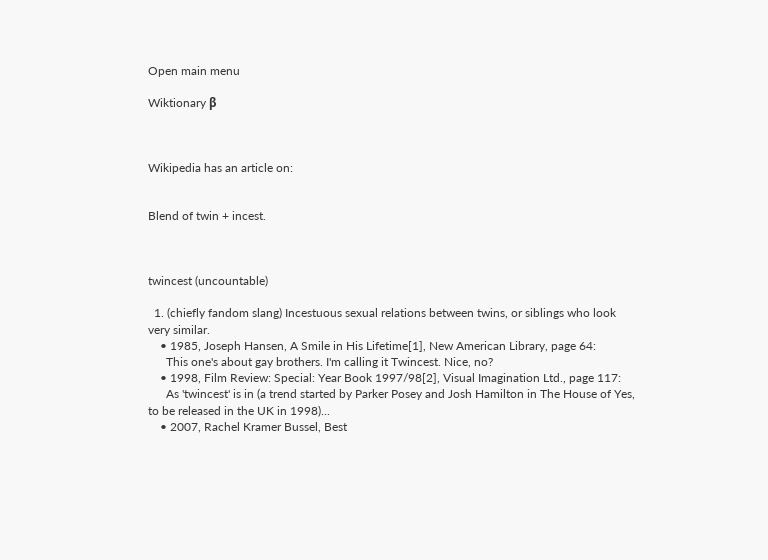Open main menu

Wiktionary β



Wikipedia has an article on:


Blend of twin + incest.



twincest (uncountable)

  1. (chiefly fandom slang) Incestuous sexual relations between twins, or siblings who look very similar.
    • 1985, Joseph Hansen, A Smile in His Lifetime[1], New American Library, page 64:
      This one's about gay brothers. I'm calling it Twincest. Nice, no?
    • 1998, Film Review: Special: Year Book 1997/98[2], Visual Imagination Ltd., page 117:
      As 'twincest' is in (a trend started by Parker Posey and Josh Hamilton in The House of Yes, to be released in the UK in 1998)...
    • 2007, Rachel Kramer Bussel, Best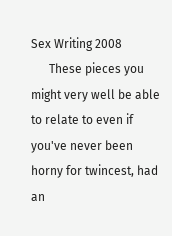Sex Writing 2008
      These pieces you might very well be able to relate to even if you've never been horny for twincest, had an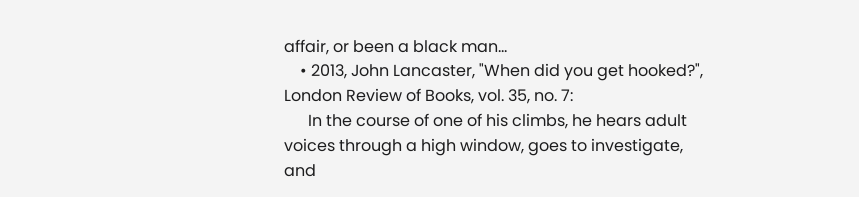affair, or been a black man...
    • 2013, John Lancaster, "When did you get hooked?", London Review of Books, vol. 35, no. 7:
      In the course of one of his climbs, he hears adult voices through a high window, goes to investigate, and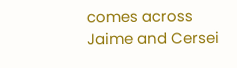comes across Jaime and Cersei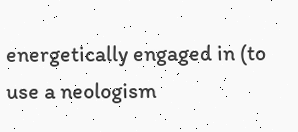energetically engaged in (to use a neologism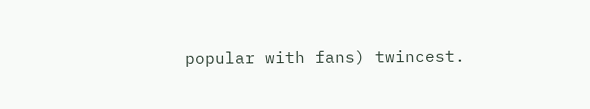popular with fans) twincest.